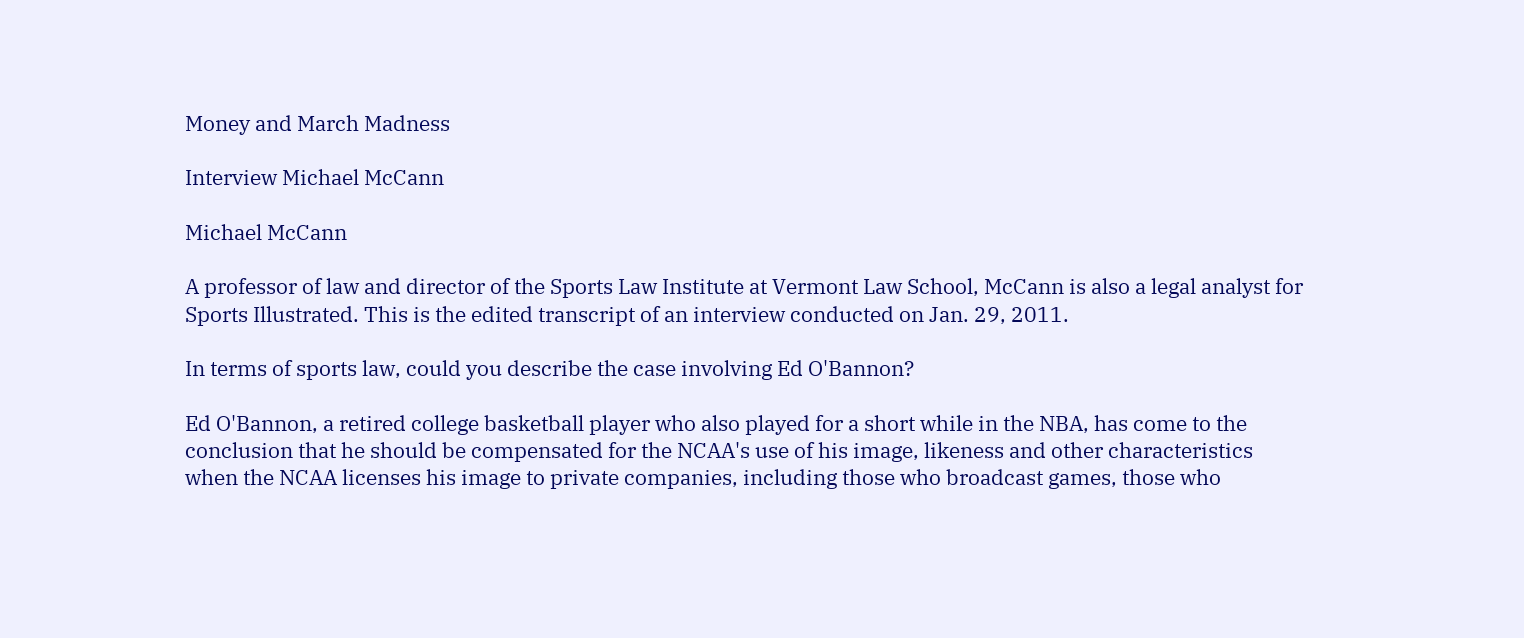Money and March Madness

Interview Michael McCann

Michael McCann

A professor of law and director of the Sports Law Institute at Vermont Law School, McCann is also a legal analyst for Sports Illustrated. This is the edited transcript of an interview conducted on Jan. 29, 2011.

In terms of sports law, could you describe the case involving Ed O'Bannon?

Ed O'Bannon, a retired college basketball player who also played for a short while in the NBA, has come to the conclusion that he should be compensated for the NCAA's use of his image, likeness and other characteristics when the NCAA licenses his image to private companies, including those who broadcast games, those who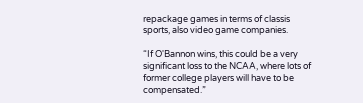repackage games in terms of classis sports, also video game companies.

“If O'Bannon wins, this could be a very significant loss to the NCAA, where lots of former college players will have to be compensated.”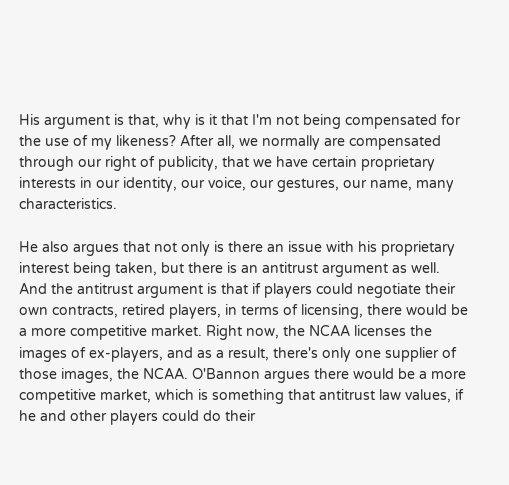His argument is that, why is it that I'm not being compensated for the use of my likeness? After all, we normally are compensated through our right of publicity, that we have certain proprietary interests in our identity, our voice, our gestures, our name, many characteristics.

He also argues that not only is there an issue with his proprietary interest being taken, but there is an antitrust argument as well. And the antitrust argument is that if players could negotiate their own contracts, retired players, in terms of licensing, there would be a more competitive market. Right now, the NCAA licenses the images of ex-players, and as a result, there's only one supplier of those images, the NCAA. O'Bannon argues there would be a more competitive market, which is something that antitrust law values, if he and other players could do their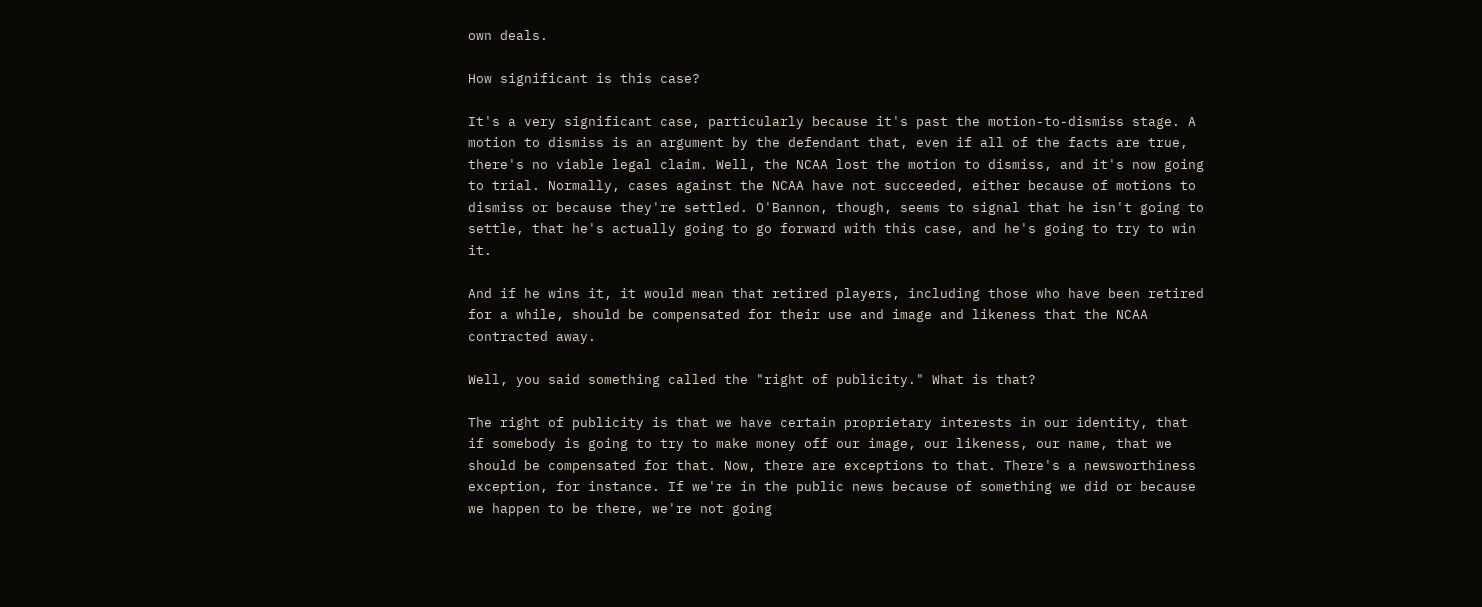own deals.

How significant is this case?

It's a very significant case, particularly because it's past the motion-to-dismiss stage. A motion to dismiss is an argument by the defendant that, even if all of the facts are true, there's no viable legal claim. Well, the NCAA lost the motion to dismiss, and it's now going to trial. Normally, cases against the NCAA have not succeeded, either because of motions to dismiss or because they're settled. O'Bannon, though, seems to signal that he isn't going to settle, that he's actually going to go forward with this case, and he's going to try to win it.

And if he wins it, it would mean that retired players, including those who have been retired for a while, should be compensated for their use and image and likeness that the NCAA contracted away.

Well, you said something called the "right of publicity." What is that?

The right of publicity is that we have certain proprietary interests in our identity, that if somebody is going to try to make money off our image, our likeness, our name, that we should be compensated for that. Now, there are exceptions to that. There's a newsworthiness exception, for instance. If we're in the public news because of something we did or because we happen to be there, we're not going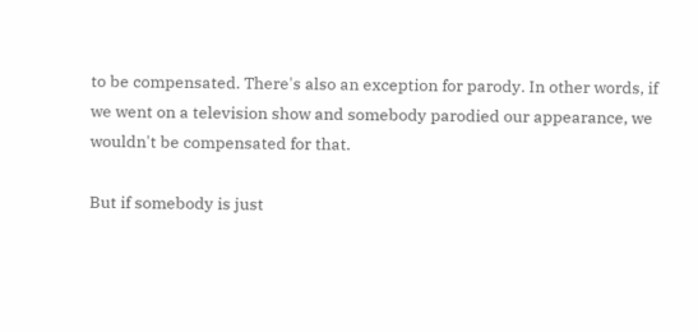to be compensated. There's also an exception for parody. In other words, if we went on a television show and somebody parodied our appearance, we wouldn't be compensated for that.

But if somebody is just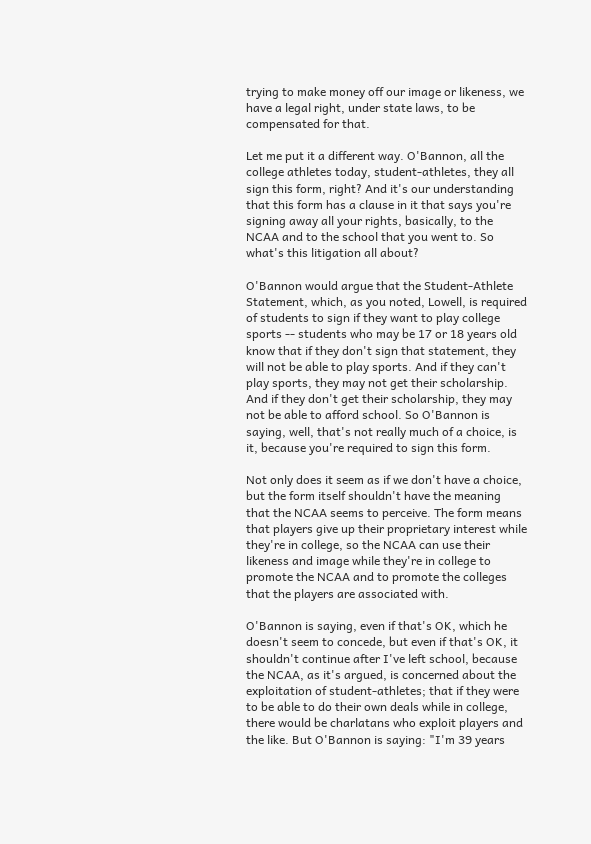trying to make money off our image or likeness, we have a legal right, under state laws, to be compensated for that.

Let me put it a different way. O'Bannon, all the college athletes today, student-athletes, they all sign this form, right? And it's our understanding that this form has a clause in it that says you're signing away all your rights, basically, to the NCAA and to the school that you went to. So what's this litigation all about?

O'Bannon would argue that the Student-Athlete Statement, which, as you noted, Lowell, is required of students to sign if they want to play college sports -- students who may be 17 or 18 years old know that if they don't sign that statement, they will not be able to play sports. And if they can't play sports, they may not get their scholarship. And if they don't get their scholarship, they may not be able to afford school. So O'Bannon is saying, well, that's not really much of a choice, is it, because you're required to sign this form.

Not only does it seem as if we don't have a choice, but the form itself shouldn't have the meaning that the NCAA seems to perceive. The form means that players give up their proprietary interest while they're in college, so the NCAA can use their likeness and image while they're in college to promote the NCAA and to promote the colleges that the players are associated with.

O'Bannon is saying, even if that's OK, which he doesn't seem to concede, but even if that's OK, it shouldn't continue after I've left school, because the NCAA, as it's argued, is concerned about the exploitation of student-athletes; that if they were to be able to do their own deals while in college, there would be charlatans who exploit players and the like. But O'Bannon is saying: "I'm 39 years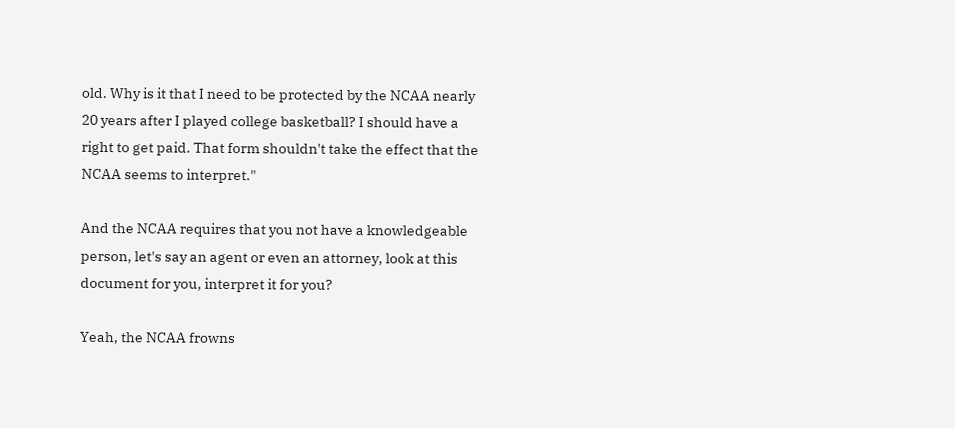old. Why is it that I need to be protected by the NCAA nearly 20 years after I played college basketball? I should have a right to get paid. That form shouldn't take the effect that the NCAA seems to interpret."

And the NCAA requires that you not have a knowledgeable person, let's say an agent or even an attorney, look at this document for you, interpret it for you?

Yeah, the NCAA frowns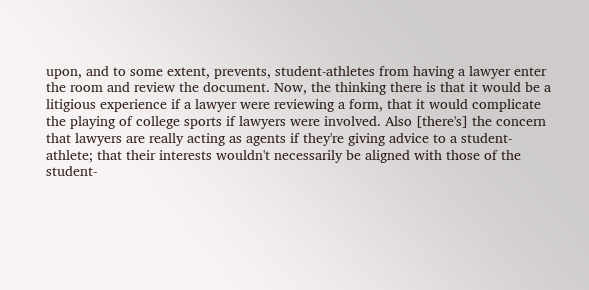upon, and to some extent, prevents, student-athletes from having a lawyer enter the room and review the document. Now, the thinking there is that it would be a litigious experience if a lawyer were reviewing a form, that it would complicate the playing of college sports if lawyers were involved. Also [there's] the concern that lawyers are really acting as agents if they're giving advice to a student-athlete; that their interests wouldn't necessarily be aligned with those of the student-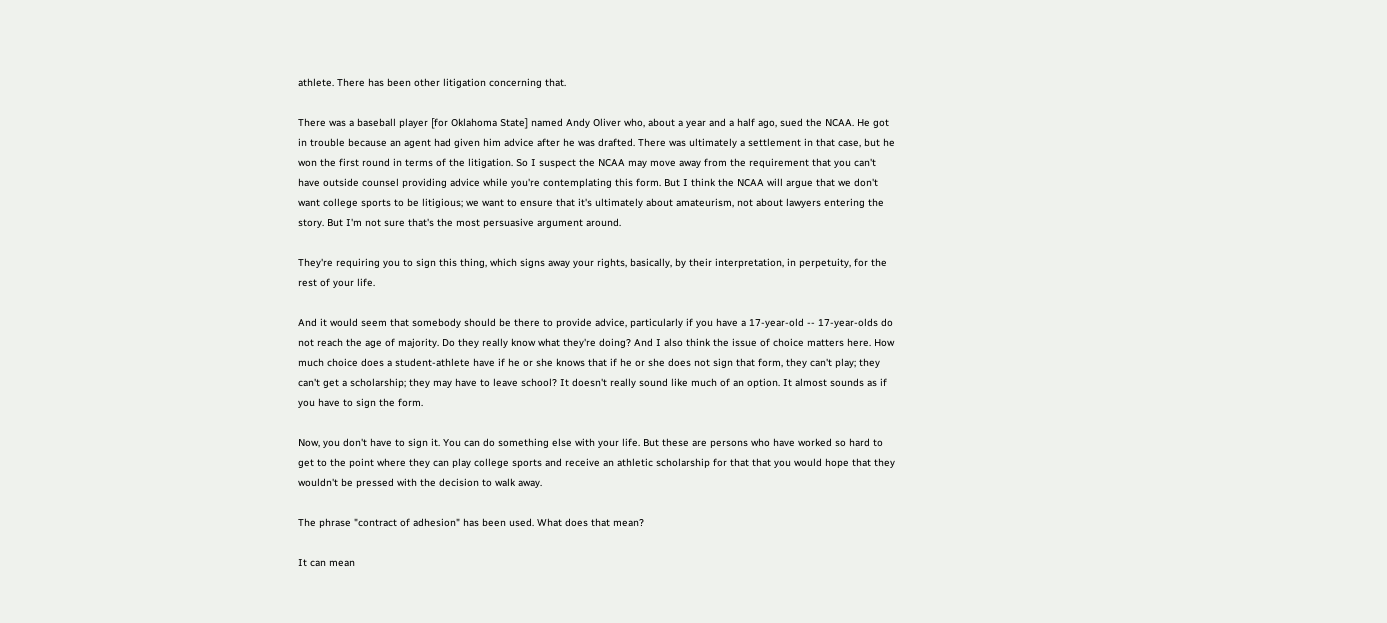athlete. There has been other litigation concerning that.

There was a baseball player [for Oklahoma State] named Andy Oliver who, about a year and a half ago, sued the NCAA. He got in trouble because an agent had given him advice after he was drafted. There was ultimately a settlement in that case, but he won the first round in terms of the litigation. So I suspect the NCAA may move away from the requirement that you can't have outside counsel providing advice while you're contemplating this form. But I think the NCAA will argue that we don't want college sports to be litigious; we want to ensure that it's ultimately about amateurism, not about lawyers entering the story. But I'm not sure that's the most persuasive argument around.

They're requiring you to sign this thing, which signs away your rights, basically, by their interpretation, in perpetuity, for the rest of your life.

And it would seem that somebody should be there to provide advice, particularly if you have a 17-year-old -- 17-year-olds do not reach the age of majority. Do they really know what they're doing? And I also think the issue of choice matters here. How much choice does a student-athlete have if he or she knows that if he or she does not sign that form, they can't play; they can't get a scholarship; they may have to leave school? It doesn't really sound like much of an option. It almost sounds as if you have to sign the form.

Now, you don't have to sign it. You can do something else with your life. But these are persons who have worked so hard to get to the point where they can play college sports and receive an athletic scholarship for that that you would hope that they wouldn't be pressed with the decision to walk away.

The phrase "contract of adhesion" has been used. What does that mean?

It can mean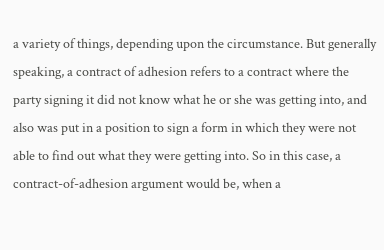a variety of things, depending upon the circumstance. But generally speaking, a contract of adhesion refers to a contract where the party signing it did not know what he or she was getting into, and also was put in a position to sign a form in which they were not able to find out what they were getting into. So in this case, a contract-of-adhesion argument would be, when a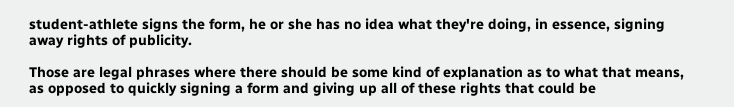student-athlete signs the form, he or she has no idea what they're doing, in essence, signing away rights of publicity.

Those are legal phrases where there should be some kind of explanation as to what that means, as opposed to quickly signing a form and giving up all of these rights that could be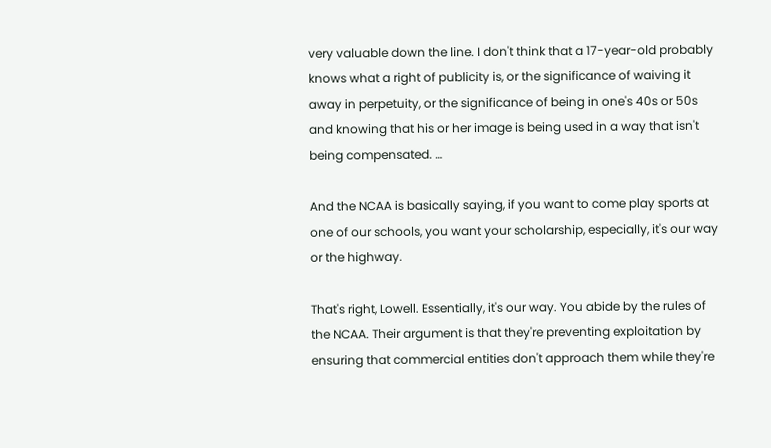very valuable down the line. I don't think that a 17-year-old probably knows what a right of publicity is, or the significance of waiving it away in perpetuity, or the significance of being in one's 40s or 50s and knowing that his or her image is being used in a way that isn't being compensated. …

And the NCAA is basically saying, if you want to come play sports at one of our schools, you want your scholarship, especially, it's our way or the highway.

That's right, Lowell. Essentially, it's our way. You abide by the rules of the NCAA. Their argument is that they're preventing exploitation by ensuring that commercial entities don't approach them while they're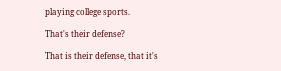playing college sports.

That's their defense?

That is their defense, that it's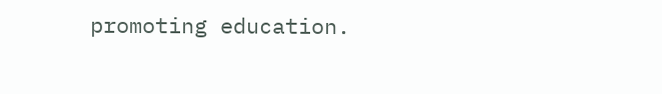promoting education.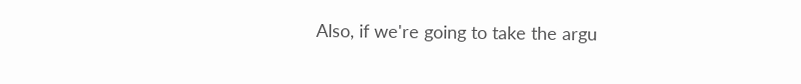Also, if we're going to take the argu